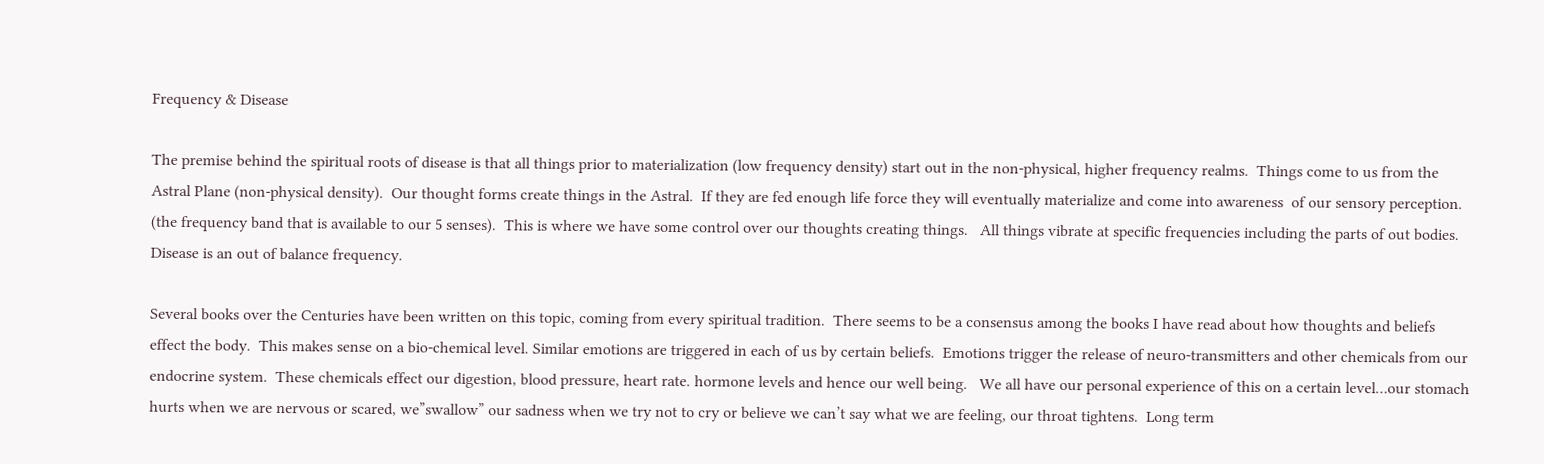Frequency & Disease

The premise behind the spiritual roots of disease is that all things prior to materialization (low frequency density) start out in the non-physical, higher frequency realms.  Things come to us from the Astral Plane (non-physical density).  Our thought forms create things in the Astral.  If they are fed enough life force they will eventually materialize and come into awareness  of our sensory perception. (the frequency band that is available to our 5 senses).  This is where we have some control over our thoughts creating things.   All things vibrate at specific frequencies including the parts of out bodies.  Disease is an out of balance frequency.

Several books over the Centuries have been written on this topic, coming from every spiritual tradition.  There seems to be a consensus among the books I have read about how thoughts and beliefs effect the body.  This makes sense on a bio-chemical level. Similar emotions are triggered in each of us by certain beliefs.  Emotions trigger the release of neuro-transmitters and other chemicals from our endocrine system.  These chemicals effect our digestion, blood pressure, heart rate. hormone levels and hence our well being.   We all have our personal experience of this on a certain level…our stomach hurts when we are nervous or scared, we”swallow” our sadness when we try not to cry or believe we can’t say what we are feeling, our throat tightens.  Long term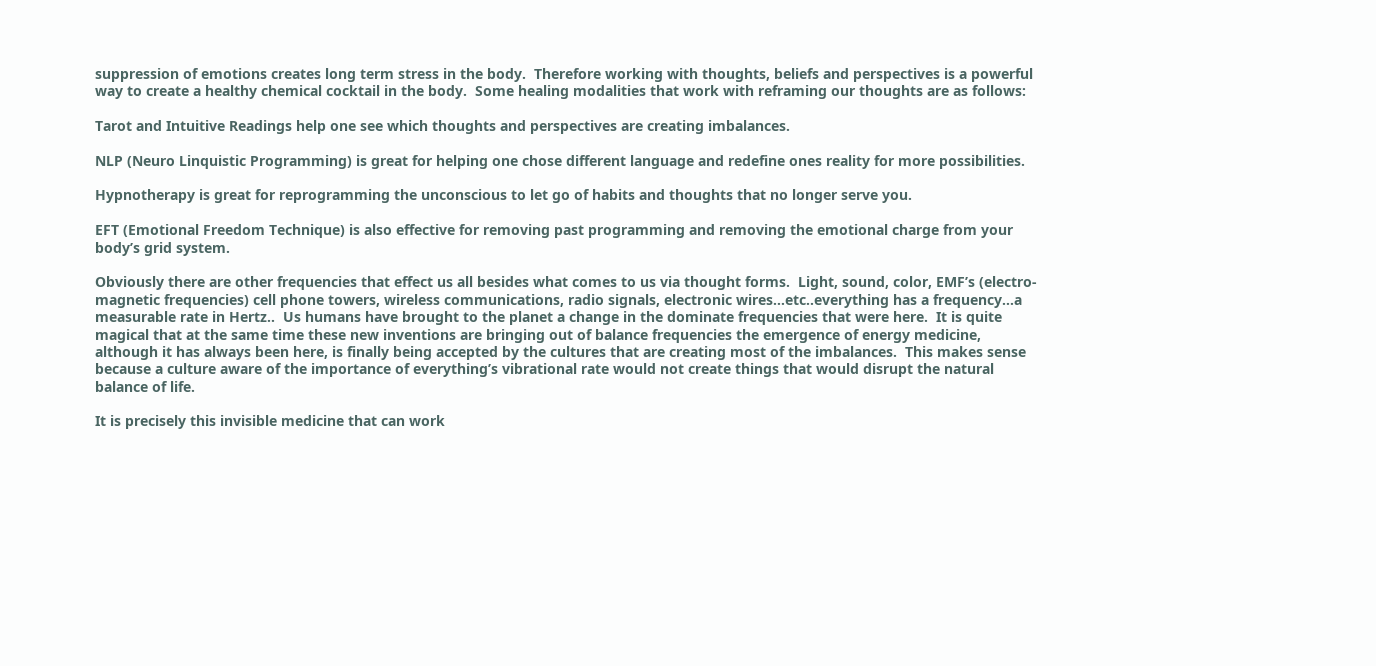suppression of emotions creates long term stress in the body.  Therefore working with thoughts, beliefs and perspectives is a powerful way to create a healthy chemical cocktail in the body.  Some healing modalities that work with reframing our thoughts are as follows:

Tarot and Intuitive Readings help one see which thoughts and perspectives are creating imbalances.

NLP (Neuro Linquistic Programming) is great for helping one chose different language and redefine ones reality for more possibilities.

Hypnotherapy is great for reprogramming the unconscious to let go of habits and thoughts that no longer serve you.

EFT (Emotional Freedom Technique) is also effective for removing past programming and removing the emotional charge from your body’s grid system.

Obviously there are other frequencies that effect us all besides what comes to us via thought forms.  Light, sound, color, EMF’s (electro-magnetic frequencies) cell phone towers, wireless communications, radio signals, electronic wires…etc..everything has a frequency…a measurable rate in Hertz..  Us humans have brought to the planet a change in the dominate frequencies that were here.  It is quite magical that at the same time these new inventions are bringing out of balance frequencies the emergence of energy medicine, although it has always been here, is finally being accepted by the cultures that are creating most of the imbalances.  This makes sense because a culture aware of the importance of everything’s vibrational rate would not create things that would disrupt the natural balance of life.

It is precisely this invisible medicine that can work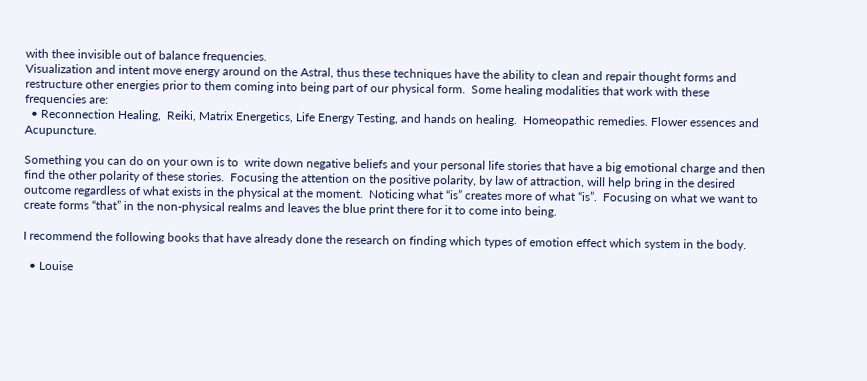with thee invisible out of balance frequencies.
Visualization and intent move energy around on the Astral, thus these techniques have the ability to clean and repair thought forms and restructure other energies prior to them coming into being part of our physical form.  Some healing modalities that work with these frequencies are:
  • Reconnection Healing,  Reiki, Matrix Energetics, Life Energy Testing, and hands on healing.  Homeopathic remedies. Flower essences and Acupuncture.

Something you can do on your own is to  write down negative beliefs and your personal life stories that have a big emotional charge and then find the other polarity of these stories.  Focusing the attention on the positive polarity, by law of attraction, will help bring in the desired outcome regardless of what exists in the physical at the moment.  Noticing what “is” creates more of what “is”.  Focusing on what we want to create forms “that” in the non-physical realms and leaves the blue print there for it to come into being.

I recommend the following books that have already done the research on finding which types of emotion effect which system in the body.

  • Louise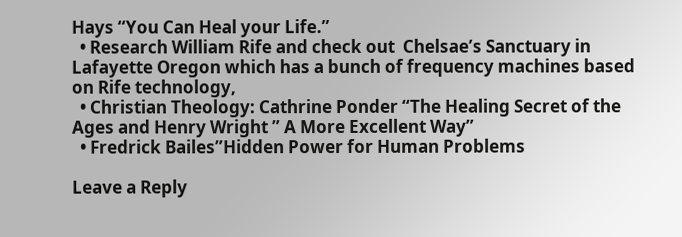Hays “You Can Heal your Life.”
  • Research William Rife and check out  Chelsae’s Sanctuary in Lafayette Oregon which has a bunch of frequency machines based on Rife technology,
  • Christian Theology: Cathrine Ponder “The Healing Secret of the Ages and Henry Wright ” A More Excellent Way”
  • Fredrick Bailes”Hidden Power for Human Problems

Leave a Reply